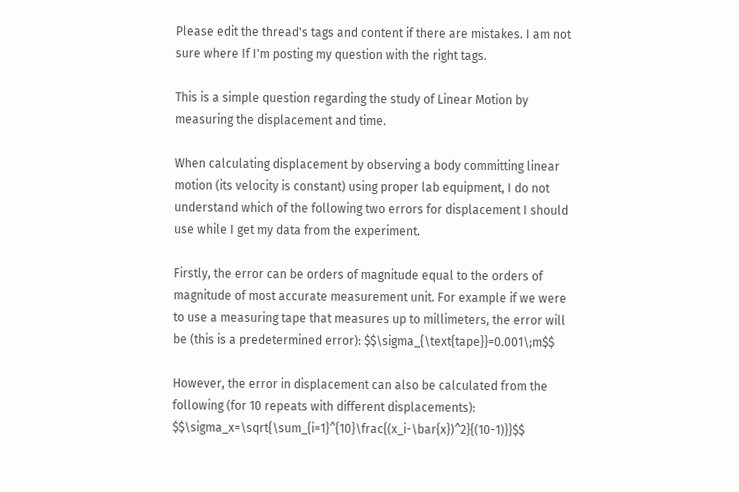Please edit the thread's tags and content if there are mistakes. I am not sure where If I'm posting my question with the right tags.

This is a simple question regarding the study of Linear Motion by measuring the displacement and time.

When calculating displacement by observing a body committing linear motion (its velocity is constant) using proper lab equipment, I do not understand which of the following two errors for displacement I should use while I get my data from the experiment.

Firstly, the error can be orders of magnitude equal to the orders of magnitude of most accurate measurement unit. For example if we were to use a measuring tape that measures up to millimeters, the error will be (this is a predetermined error): $$\sigma_{\text{tape}}=0.001\;m$$

However, the error in displacement can also be calculated from the following (for 10 repeats with different displacements): $$\sigma_x=\sqrt{\sum_{i=1}^{10}\frac{(x_i-\bar{x})^2}{(10-1)}}$$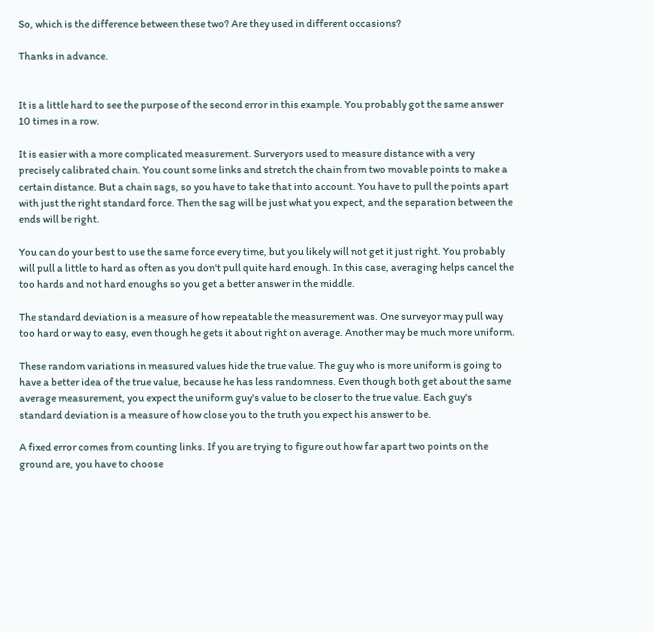So, which is the difference between these two? Are they used in different occasions?

Thanks in advance.


It is a little hard to see the purpose of the second error in this example. You probably got the same answer 10 times in a row.

It is easier with a more complicated measurement. Surveryors used to measure distance with a very precisely calibrated chain. You count some links and stretch the chain from two movable points to make a certain distance. But a chain sags, so you have to take that into account. You have to pull the points apart with just the right standard force. Then the sag will be just what you expect, and the separation between the ends will be right.

You can do your best to use the same force every time, but you likely will not get it just right. You probably will pull a little to hard as often as you don't pull quite hard enough. In this case, averaging helps cancel the too hards and not hard enoughs so you get a better answer in the middle.

The standard deviation is a measure of how repeatable the measurement was. One surveyor may pull way too hard or way to easy, even though he gets it about right on average. Another may be much more uniform.

These random variations in measured values hide the true value. The guy who is more uniform is going to have a better idea of the true value, because he has less randomness. Even though both get about the same average measurement, you expect the uniform guy's value to be closer to the true value. Each guy's standard deviation is a measure of how close you to the truth you expect his answer to be.

A fixed error comes from counting links. If you are trying to figure out how far apart two points on the ground are, you have to choose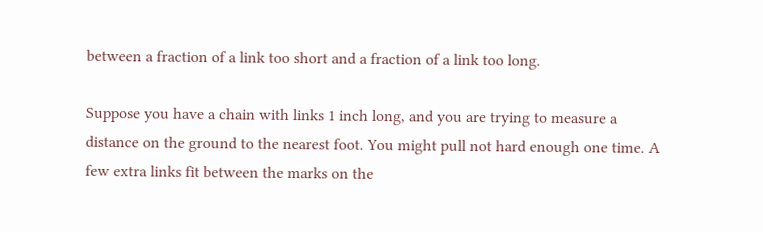between a fraction of a link too short and a fraction of a link too long.

Suppose you have a chain with links 1 inch long, and you are trying to measure a distance on the ground to the nearest foot. You might pull not hard enough one time. A few extra links fit between the marks on the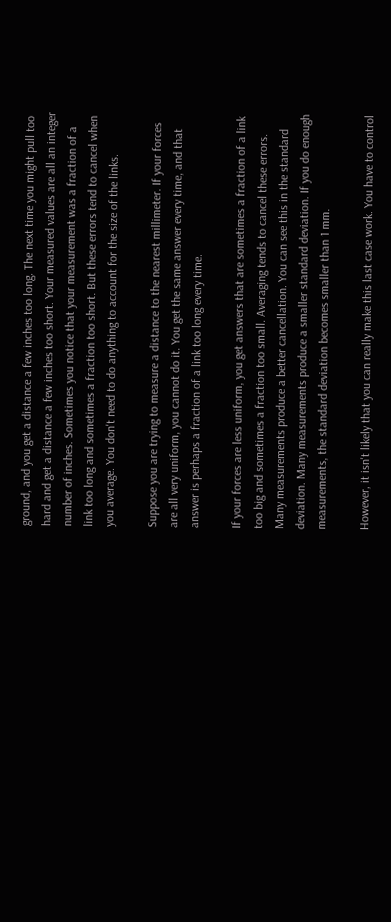ground, and you get a distance a few inches too long. The next time you might pull too hard and get a distance a few inches too short. Your measured values are all an integer number of inches. Sometimes you notice that your measurement was a fraction of a link too long and sometimes a fraction too short. But these errors tend to cancel when you average. You don't need to do anything to account for the size of the links.

Suppose you are trying to measure a distance to the nearest millimeter. If your forces are all very uniform, you cannot do it. You get the same answer every time, and that answer is perhaps a fraction of a link too long every time.

If your forces are less uniform, you get answers that are sometimes a fraction of a link too big and sometimes a fraction too small. Averaging tends to cancel these errors. Many measurements produce a better cancellation. You can see this in the standard deviation. Many measurements produce a smaller standard deviation. If you do enough measurements, the standard deviation becomes smaller than 1 mm.

However, it isn't likely that you can really make this last case work. You have to control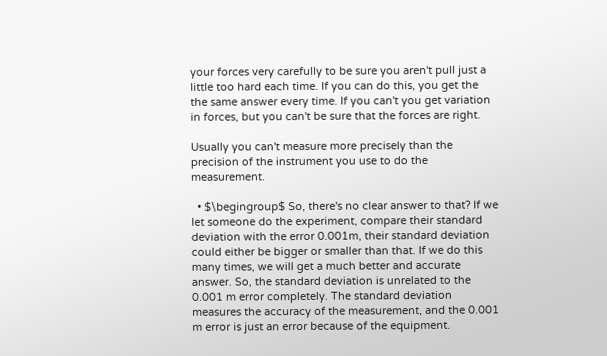your forces very carefully to be sure you aren't pull just a little too hard each time. If you can do this, you get the the same answer every time. If you can't you get variation in forces, but you can't be sure that the forces are right.

Usually you can't measure more precisely than the precision of the instrument you use to do the measurement.

  • $\begingroup$ So, there's no clear answer to that? If we let someone do the experiment, compare their standard deviation with the error 0.001m, their standard deviation could either be bigger or smaller than that. If we do this many times, we will get a much better and accurate answer. So, the standard deviation is unrelated to the 0.001 m error completely. The standard deviation measures the accuracy of the measurement, and the 0.001 m error is just an error because of the equipment.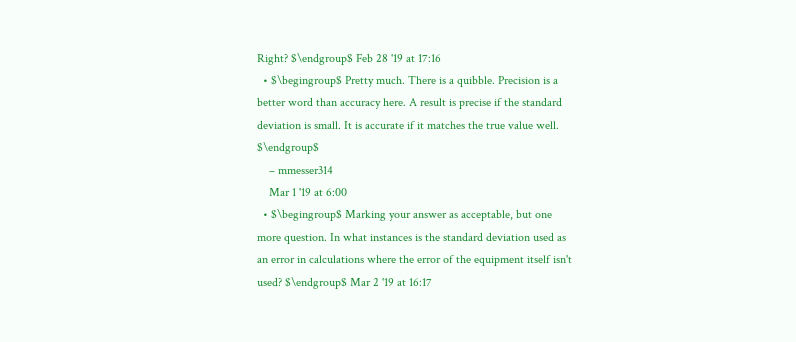Right? $\endgroup$ Feb 28 '19 at 17:16
  • $\begingroup$ Pretty much. There is a quibble. Precision is a better word than accuracy here. A result is precise if the standard deviation is small. It is accurate if it matches the true value well. $\endgroup$
    – mmesser314
    Mar 1 '19 at 6:00
  • $\begingroup$ Marking your answer as acceptable, but one more question. In what instances is the standard deviation used as an error in calculations where the error of the equipment itself isn't used? $\endgroup$ Mar 2 '19 at 16:17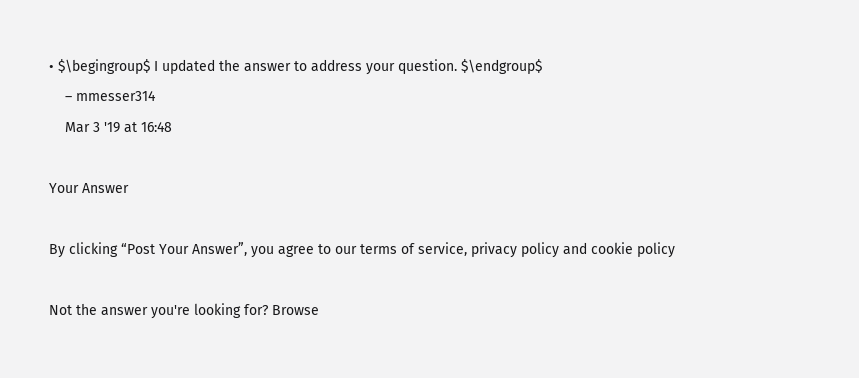• $\begingroup$ I updated the answer to address your question. $\endgroup$
    – mmesser314
    Mar 3 '19 at 16:48

Your Answer

By clicking “Post Your Answer”, you agree to our terms of service, privacy policy and cookie policy

Not the answer you're looking for? Browse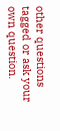other questions tagged or ask your own question.